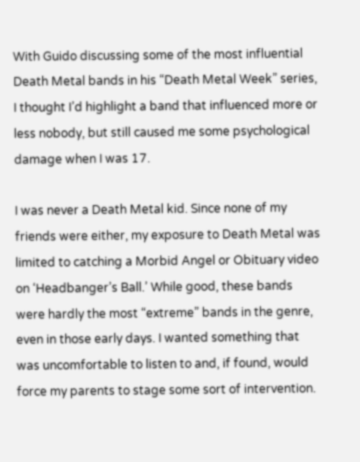With Guido discussing some of the most influential Death Metal bands in his “Death Metal Week” series, I thought I’d highlight a band that influenced more or less nobody, but still caused me some psychological damage when I was 17.

I was never a Death Metal kid. Since none of my friends were either, my exposure to Death Metal was limited to catching a Morbid Angel or Obituary video on ‘Headbanger’s Ball.’ While good, these bands were hardly the most “extreme” bands in the genre, even in those early days. I wanted something that was uncomfortable to listen to and, if found, would force my parents to stage some sort of intervention.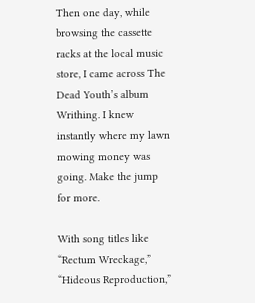Then one day, while browsing the cassette racks at the local music store, I came across The Dead Youth’s album Writhing. I knew instantly where my lawn mowing money was going. Make the jump for more.

With song titles like “Rectum Wreckage,” “Hideous Reproduction,”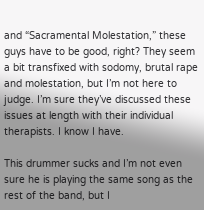and “Sacramental Molestation,” these guys have to be good, right? They seem a bit transfixed with sodomy, brutal rape and molestation, but I’m not here to judge. I’m sure they’ve discussed these issues at length with their individual therapists. I know I have.

This drummer sucks and I’m not even sure he is playing the same song as the rest of the band, but I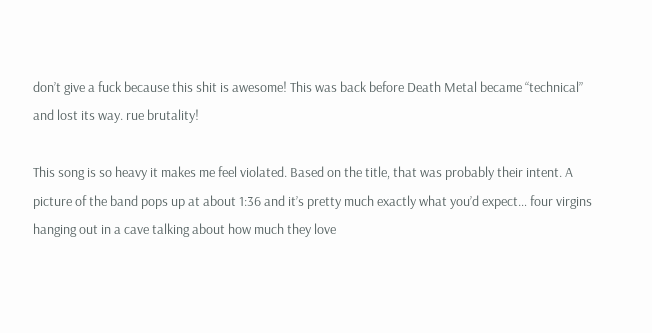don’t give a fuck because this shit is awesome! This was back before Death Metal became “technical” and lost its way. rue brutality!

This song is so heavy it makes me feel violated. Based on the title, that was probably their intent. A picture of the band pops up at about 1:36 and it’s pretty much exactly what you’d expect… four virgins hanging out in a cave talking about how much they love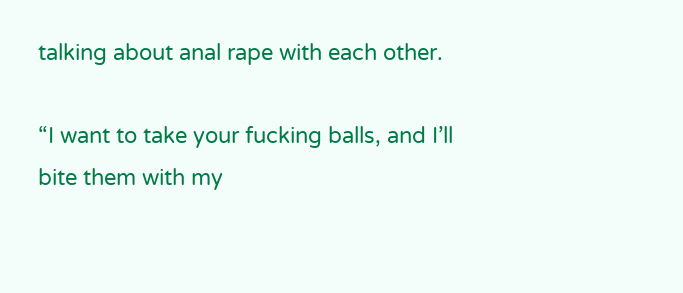talking about anal rape with each other.

“I want to take your fucking balls, and I’ll bite them with my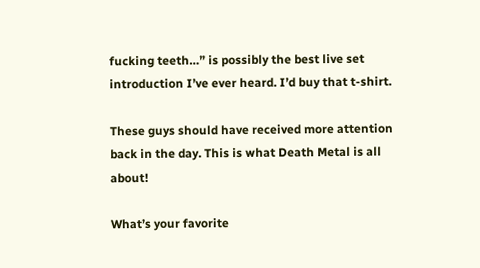fucking teeth…” is possibly the best live set introduction I’ve ever heard. I’d buy that t-shirt.

These guys should have received more attention back in the day. This is what Death Metal is all about!

What’s your favorite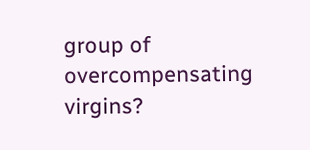group of overcompensating virgins?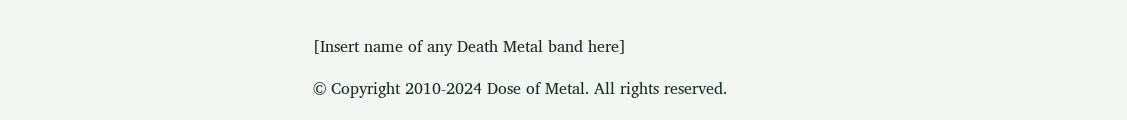[Insert name of any Death Metal band here]

© Copyright 2010-2024 Dose of Metal. All rights reserved.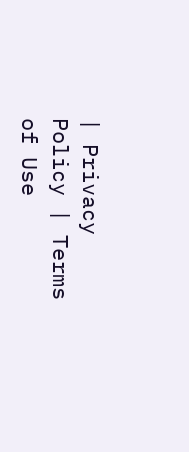| Privacy Policy | Terms of Use